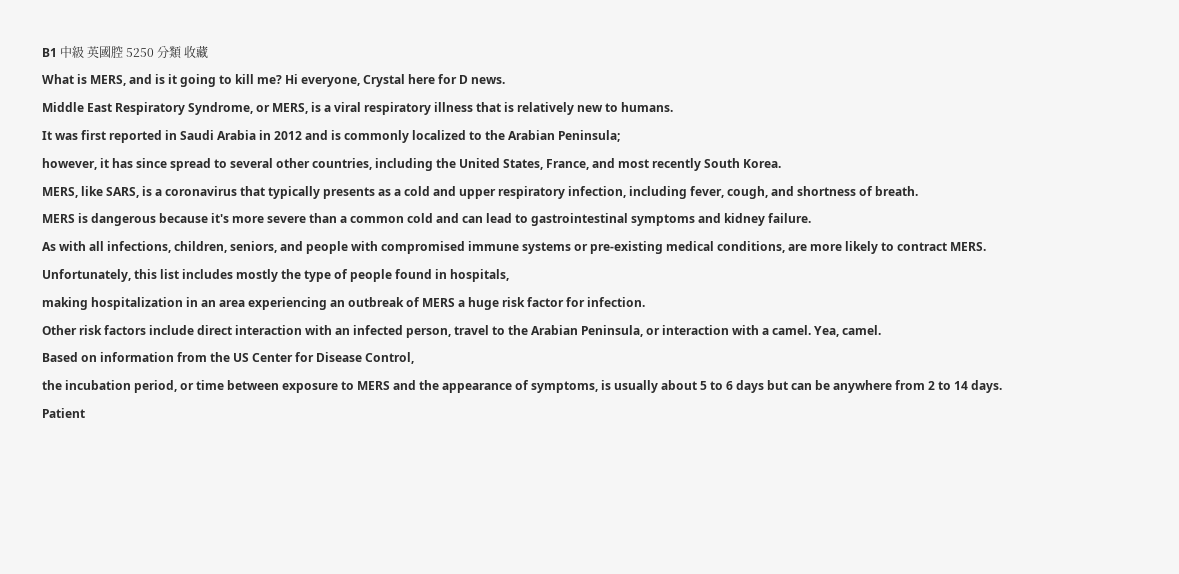B1 中級 英國腔 5250 分類 收藏
What is MERS, and is it going to kill me? Hi everyone, Crystal here for D news.
Middle East Respiratory Syndrome, or MERS, is a viral respiratory illness that is relatively new to humans.
It was first reported in Saudi Arabia in 2012 and is commonly localized to the Arabian Peninsula;
however, it has since spread to several other countries, including the United States, France, and most recently South Korea.
MERS, like SARS, is a coronavirus that typically presents as a cold and upper respiratory infection, including fever, cough, and shortness of breath.
MERS is dangerous because it's more severe than a common cold and can lead to gastrointestinal symptoms and kidney failure.
As with all infections, children, seniors, and people with compromised immune systems or pre-existing medical conditions, are more likely to contract MERS.
Unfortunately, this list includes mostly the type of people found in hospitals,
making hospitalization in an area experiencing an outbreak of MERS a huge risk factor for infection.
Other risk factors include direct interaction with an infected person, travel to the Arabian Peninsula, or interaction with a camel. Yea, camel.
Based on information from the US Center for Disease Control,
the incubation period, or time between exposure to MERS and the appearance of symptoms, is usually about 5 to 6 days but can be anywhere from 2 to 14 days.
Patient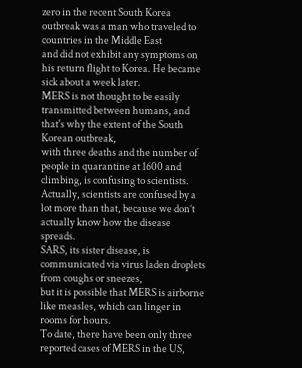zero in the recent South Korea outbreak was a man who traveled to countries in the Middle East
and did not exhibit any symptoms on his return flight to Korea. He became sick about a week later.
MERS is not thought to be easily transmitted between humans, and that's why the extent of the South Korean outbreak,
with three deaths and the number of people in quarantine at 1600 and climbing, is confusing to scientists.
Actually, scientists are confused by a lot more than that, because we don’t actually know how the disease spreads.
SARS, its sister disease, is communicated via virus laden droplets from coughs or sneezes,
but it is possible that MERS is airborne like measles, which can linger in rooms for hours.
To date, there have been only three reported cases of MERS in the US,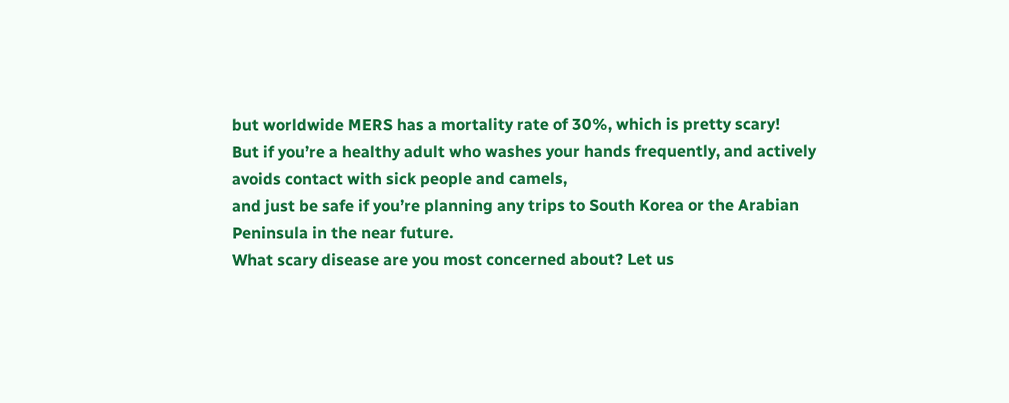but worldwide MERS has a mortality rate of 30%, which is pretty scary!
But if you’re a healthy adult who washes your hands frequently, and actively avoids contact with sick people and camels,
and just be safe if you’re planning any trips to South Korea or the Arabian Peninsula in the near future.
What scary disease are you most concerned about? Let us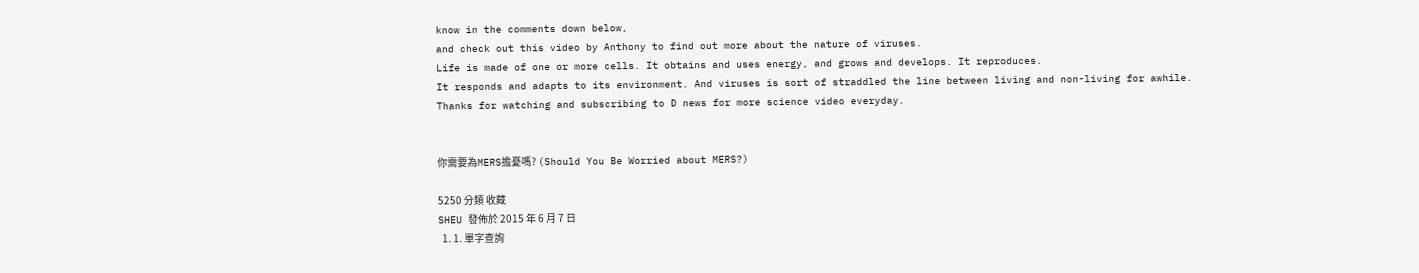know in the comments down below,
and check out this video by Anthony to find out more about the nature of viruses.
Life is made of one or more cells. It obtains and uses energy, and grows and develops. It reproduces.
It responds and adapts to its environment. And viruses is sort of straddled the line between living and non-living for awhile.
Thanks for watching and subscribing to D news for more science video everyday.


你需要為MERS擔憂嗎? (Should You Be Worried about MERS?)

5250 分類 收藏
SHEU 發佈於 2015 年 6 月 7 日
  1. 1. 單字查詢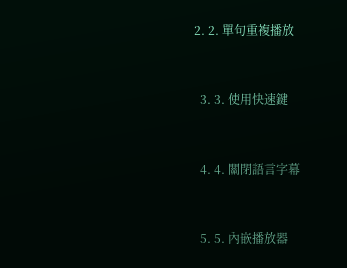2. 2. 單句重複播放


  3. 3. 使用快速鍵


  4. 4. 關閉語言字幕


  5. 5. 內嵌播放器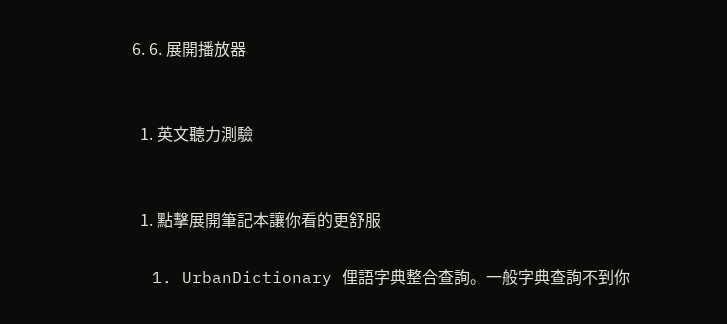6. 6. 展開播放器


  1. 英文聽力測驗


  1. 點擊展開筆記本讓你看的更舒服

  1. UrbanDictionary 俚語字典整合查詢。一般字典查詢不到你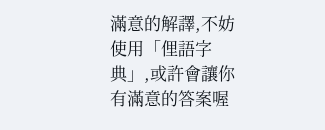滿意的解譯,不妨使用「俚語字典」,或許會讓你有滿意的答案喔